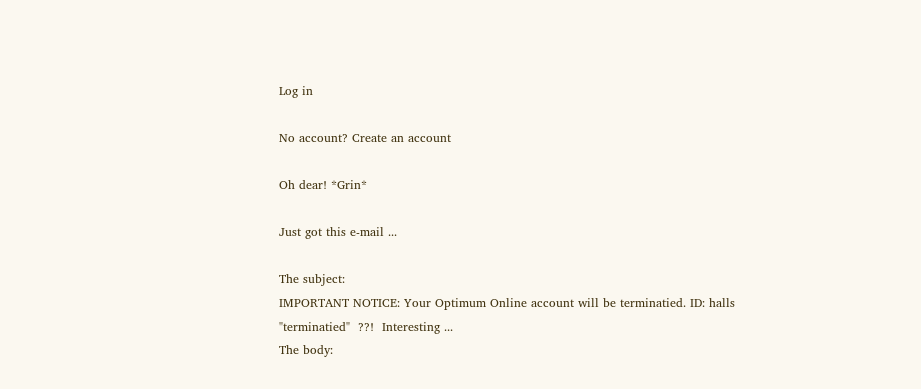Log in

No account? Create an account

Oh dear! *Grin*

Just got this e-mail ...

The subject:
IMPORTANT NOTICE: Your Optimum Online account will be terminatied. ID: halls
"terminatied"  ??!  Interesting ...
The body: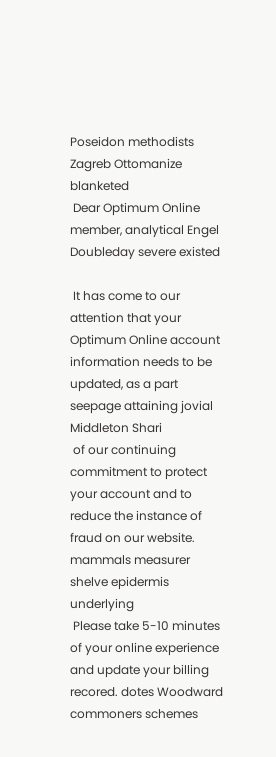Poseidon methodists Zagreb Ottomanize blanketed
 Dear Optimum Online member, analytical Engel Doubleday severe existed

 It has come to our attention that your Optimum Online account information needs to be updated, as a part seepage attaining jovial Middleton Shari
 of our continuing commitment to protect your account and to reduce the instance of fraud on our website. mammals measurer shelve epidermis underlying
 Please take 5-10 minutes of your online experience and update your billing recored. dotes Woodward commoners schemes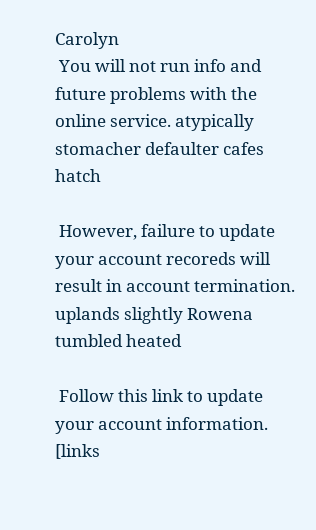Carolyn
 You will not run info and future problems with the online service. atypically stomacher defaulter cafes hatch

 However, failure to update your account recoreds will result in account termination. uplands slightly Rowena tumbled heated

 Follow this link to update your account information. [links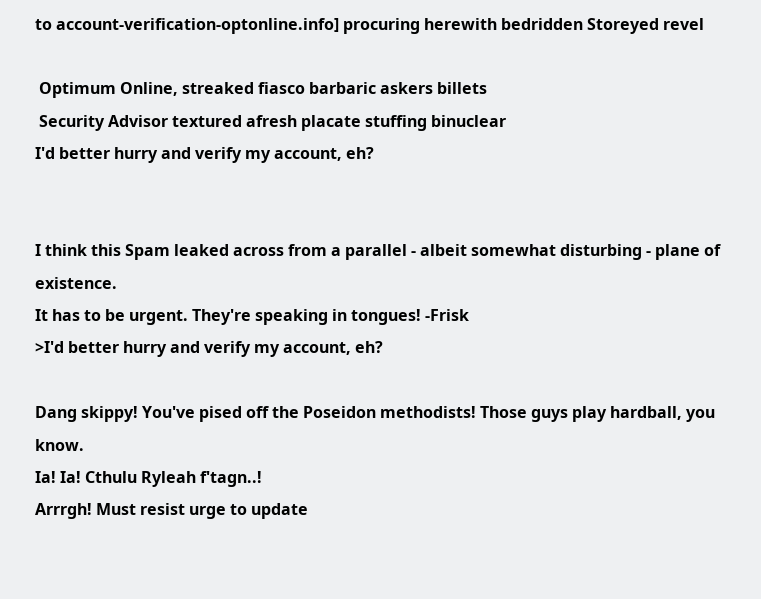to account-verification-optonline.info] procuring herewith bedridden Storeyed revel

 Optimum Online, streaked fiasco barbaric askers billets
 Security Advisor textured afresh placate stuffing binuclear
I'd better hurry and verify my account, eh?


I think this Spam leaked across from a parallel - albeit somewhat disturbing - plane of existence.
It has to be urgent. They're speaking in tongues! -Frisk
>I'd better hurry and verify my account, eh?

Dang skippy! You've pised off the Poseidon methodists! Those guys play hardball, you know.
Ia! Ia! Cthulu Ryleah f'tagn..!
Arrrgh! Must resist urge to update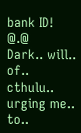bank ID! @.@
Dark.. will.. of.. cthulu.. urging me.. to..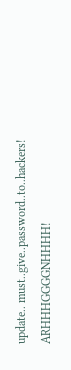update.. must..give..password..to..hackers! ARHHHGGGGNHHHH!